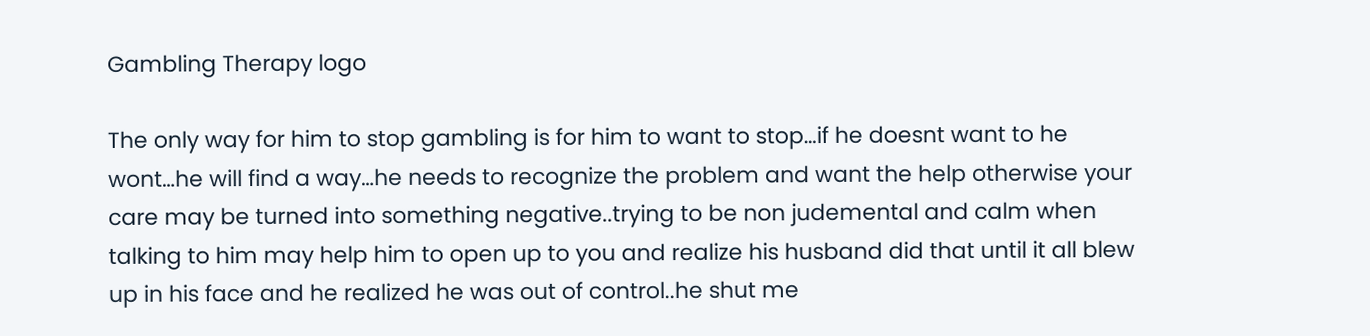Gambling Therapy logo

The only way for him to stop gambling is for him to want to stop…if he doesnt want to he wont…he will find a way…he needs to recognize the problem and want the help otherwise your care may be turned into something negative..trying to be non judemental and calm when talking to him may help him to open up to you and realize his husband did that until it all blew up in his face and he realized he was out of control..he shut me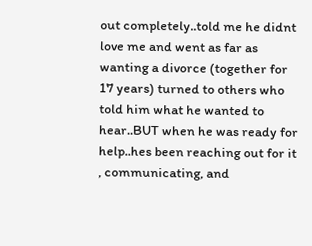out completely..told me he didnt love me and went as far as wanting a divorce (together for 17 years) turned to others who told him what he wanted to hear..BUT when he was ready for help..hes been reaching out for it , communicating, and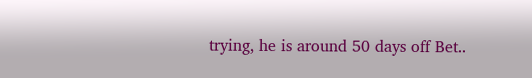trying, he is around 50 days off Bet..